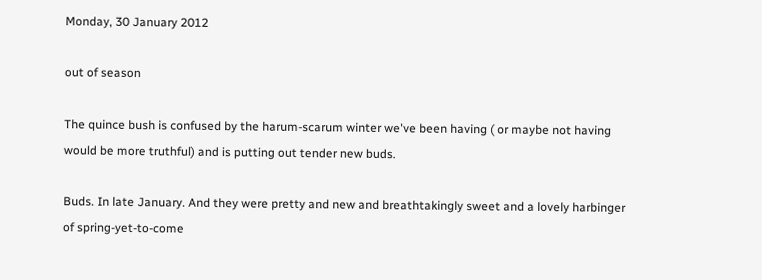Monday, 30 January 2012

out of season

The quince bush is confused by the harum-scarum winter we've been having ( or maybe not having would be more truthful) and is putting out tender new buds.

Buds. In late January. And they were pretty and new and breathtakingly sweet and a lovely harbinger of spring-yet-to-come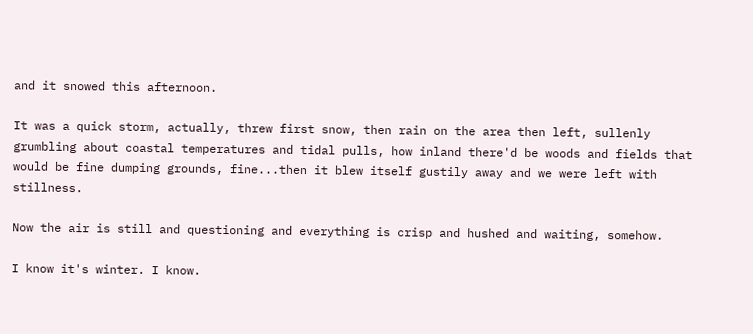and it snowed this afternoon.

It was a quick storm, actually, threw first snow, then rain on the area then left, sullenly grumbling about coastal temperatures and tidal pulls, how inland there'd be woods and fields that would be fine dumping grounds, fine...then it blew itself gustily away and we were left with stillness.

Now the air is still and questioning and everything is crisp and hushed and waiting, somehow.

I know it's winter. I know.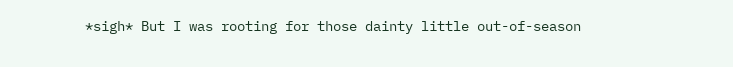*sigh* But I was rooting for those dainty little out-of-season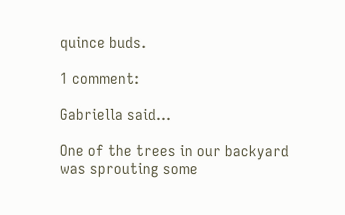quince buds.

1 comment:

Gabriella said...

One of the trees in our backyard was sprouting some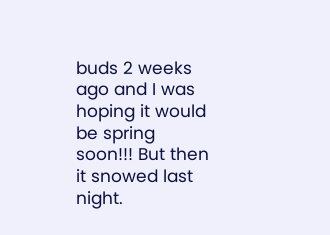buds 2 weeks ago and I was hoping it would be spring soon!!! But then it snowed last night.